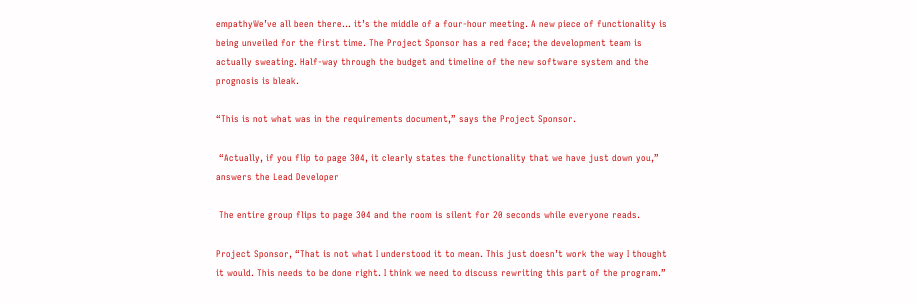empathyWe’ve all been there… it’s the middle of a four-hour meeting. A new piece of functionality is being unveiled for the first time. The Project Sponsor has a red face; the development team is actually sweating. Half-way through the budget and timeline of the new software system and the prognosis is bleak.

“This is not what was in the requirements document,” says the Project Sponsor.

 “Actually, if you flip to page 304, it clearly states the functionality that we have just down you,” answers the Lead Developer

 The entire group flips to page 304 and the room is silent for 20 seconds while everyone reads.

Project Sponsor, “That is not what I understood it to mean. This just doesn’t work the way I thought it would. This needs to be done right. I think we need to discuss rewriting this part of the program.”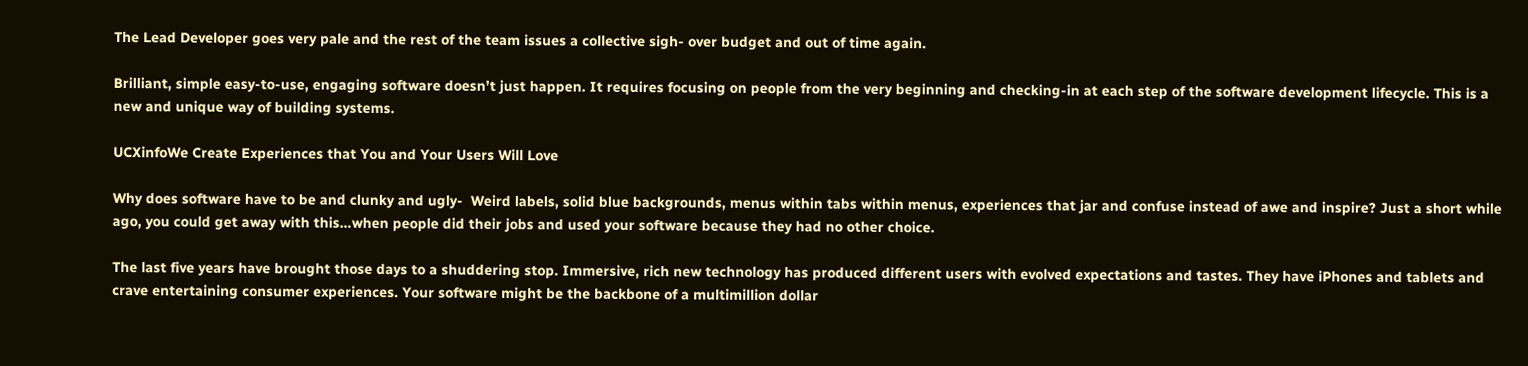The Lead Developer goes very pale and the rest of the team issues a collective sigh- over budget and out of time again.

Brilliant, simple easy-to-use, engaging software doesn’t just happen. It requires focusing on people from the very beginning and checking-in at each step of the software development lifecycle. This is a new and unique way of building systems.

UCXinfoWe Create Experiences that You and Your Users Will Love

Why does software have to be and clunky and ugly-  Weird labels, solid blue backgrounds, menus within tabs within menus, experiences that jar and confuse instead of awe and inspire? Just a short while ago, you could get away with this…when people did their jobs and used your software because they had no other choice.

The last five years have brought those days to a shuddering stop. Immersive, rich new technology has produced different users with evolved expectations and tastes. They have iPhones and tablets and crave entertaining consumer experiences. Your software might be the backbone of a multimillion dollar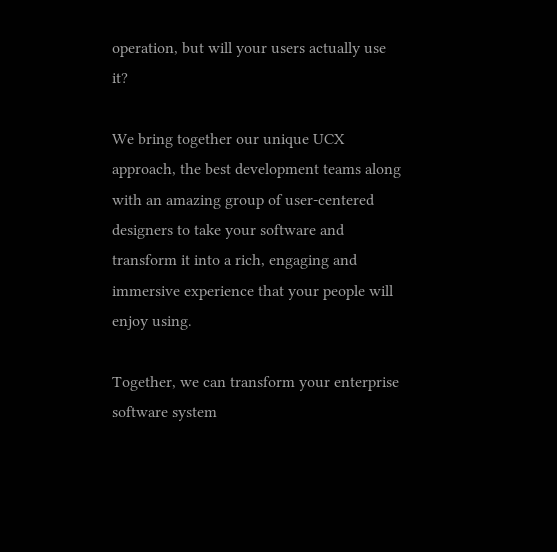operation, but will your users actually use it?

We bring together our unique UCX approach, the best development teams along with an amazing group of user-centered designers to take your software and transform it into a rich, engaging and immersive experience that your people will enjoy using.

Together, we can transform your enterprise software system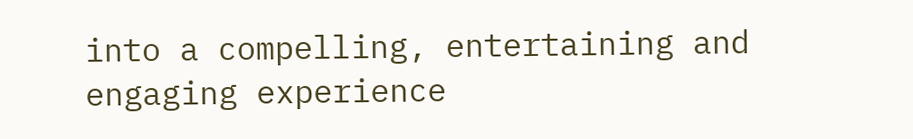into a compelling, entertaining and engaging experience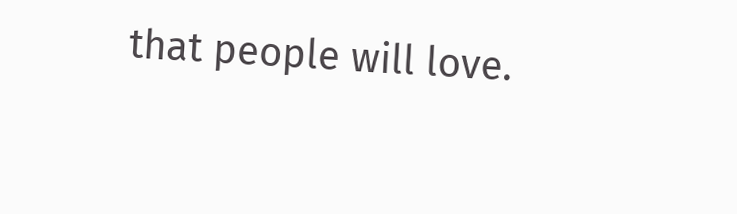that people will love.